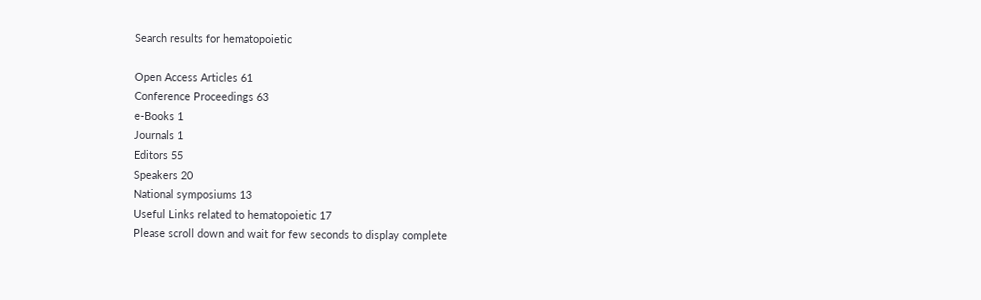Search results for hematopoietic

Open Access Articles 61
Conference Proceedings 63
e-Books 1
Journals 1
Editors 55
Speakers 20
National symposiums 13
Useful Links related to hematopoietic 17
Please scroll down and wait for few seconds to display complete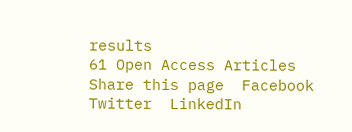results
61 Open Access Articles
Share this page  Facebook  Twitter  LinkedIn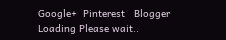Google+  Pinterest   Blogger
Loading Please wait..